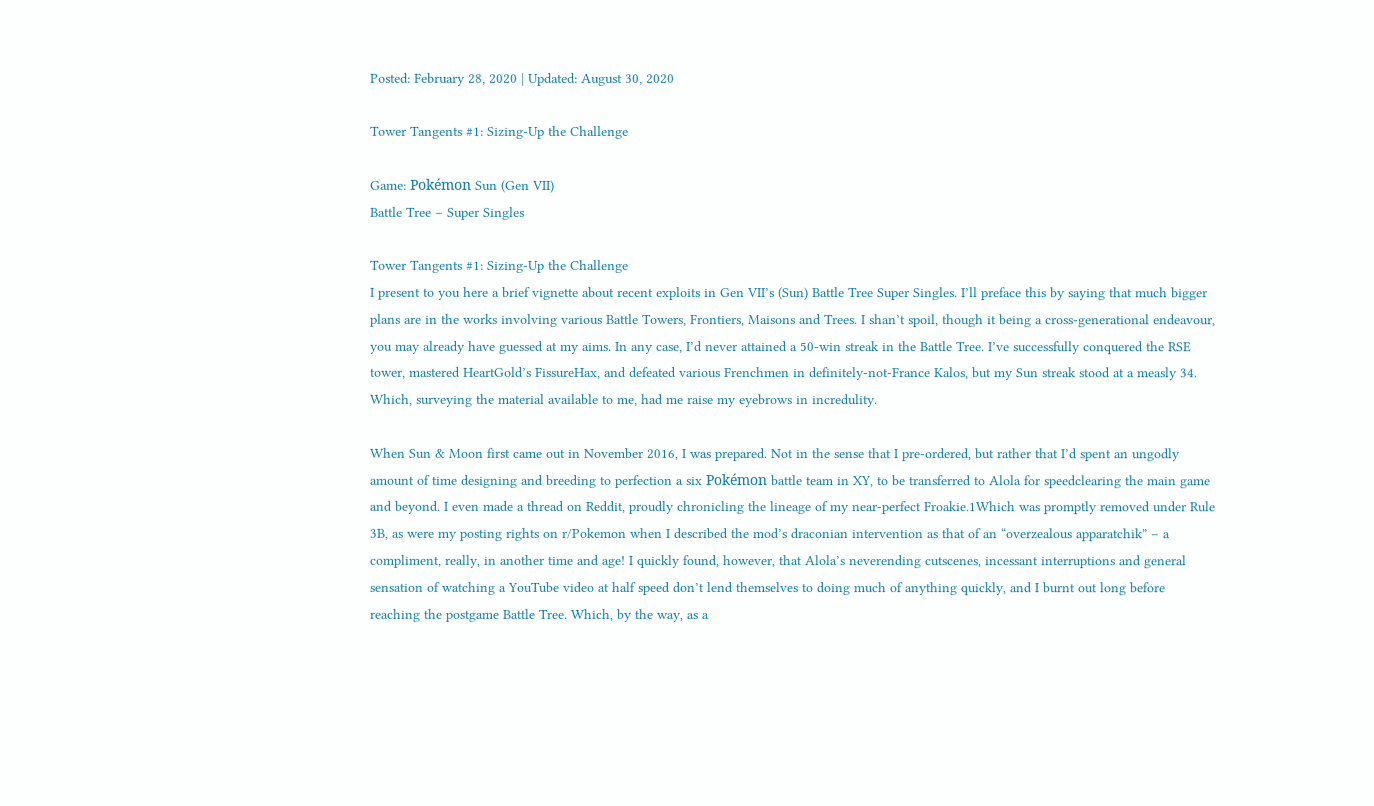Posted: February 28, 2020 | Updated: August 30, 2020

Tower Tangents #1: Sizing-Up the Challenge

Game: Pokémon Sun (Gen VII)
Battle Tree – Super Singles

Tower Tangents #1: Sizing-Up the Challenge
I present to you here a brief vignette about recent exploits in Gen VII’s (Sun) Battle Tree Super Singles. I’ll preface this by saying that much bigger plans are in the works involving various Battle Towers, Frontiers, Maisons and Trees. I shan’t spoil, though it being a cross-generational endeavour, you may already have guessed at my aims. In any case, I’d never attained a 50-win streak in the Battle Tree. I’ve successfully conquered the RSE tower, mastered HeartGold’s FissureHax, and defeated various Frenchmen in definitely-not-France Kalos, but my Sun streak stood at a measly 34. Which, surveying the material available to me, had me raise my eyebrows in incredulity.

When Sun & Moon first came out in November 2016, I was prepared. Not in the sense that I pre-ordered, but rather that I’d spent an ungodly amount of time designing and breeding to perfection a six Pokémon battle team in XY, to be transferred to Alola for speedclearing the main game and beyond. I even made a thread on Reddit, proudly chronicling the lineage of my near-perfect Froakie.1Which was promptly removed under Rule 3B, as were my posting rights on r/Pokemon when I described the mod’s draconian intervention as that of an “overzealous apparatchik” – a compliment, really, in another time and age! I quickly found, however, that Alola’s neverending cutscenes, incessant interruptions and general sensation of watching a YouTube video at half speed don’t lend themselves to doing much of anything quickly, and I burnt out long before reaching the postgame Battle Tree. Which, by the way, as a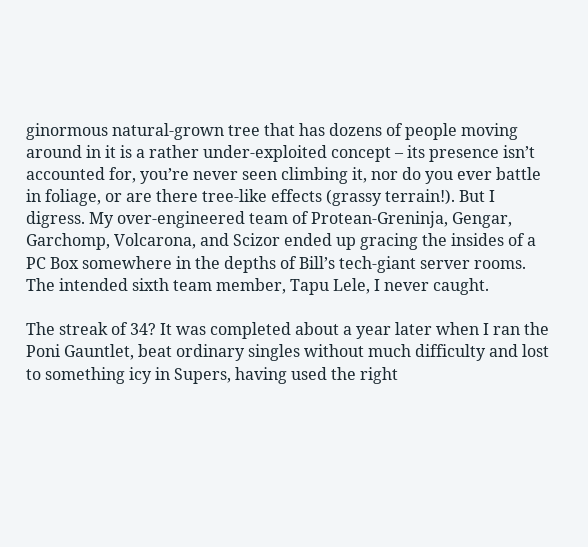ginormous natural-grown tree that has dozens of people moving around in it is a rather under-exploited concept – its presence isn’t accounted for, you’re never seen climbing it, nor do you ever battle in foliage, or are there tree-like effects (grassy terrain!). But I digress. My over-engineered team of Protean-Greninja, Gengar, Garchomp, Volcarona, and Scizor ended up gracing the insides of a PC Box somewhere in the depths of Bill’s tech-giant server rooms. The intended sixth team member, Tapu Lele, I never caught.

The streak of 34? It was completed about a year later when I ran the Poni Gauntlet, beat ordinary singles without much difficulty and lost to something icy in Supers, having used the right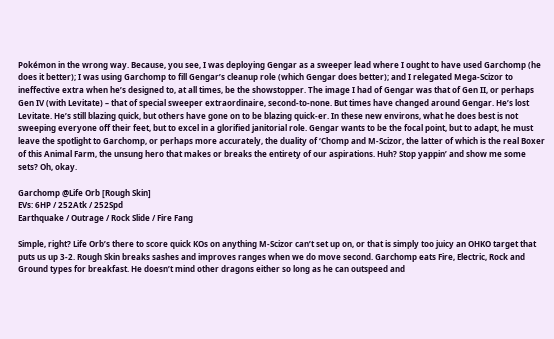Pokémon in the wrong way. Because, you see, I was deploying Gengar as a sweeper lead where I ought to have used Garchomp (he does it better); I was using Garchomp to fill Gengar’s cleanup role (which Gengar does better); and I relegated Mega-Scizor to ineffective extra when he’s designed to, at all times, be the showstopper. The image I had of Gengar was that of Gen II, or perhaps Gen IV (with Levitate) – that of special sweeper extraordinaire, second-to-none. But times have changed around Gengar. He’s lost Levitate. He’s still blazing quick, but others have gone on to be blazing quick-er. In these new environs, what he does best is not sweeping everyone off their feet, but to excel in a glorified janitorial role. Gengar wants to be the focal point, but to adapt, he must leave the spotlight to Garchomp, or perhaps more accurately, the duality of ‘Chomp and M-Scizor, the latter of which is the real Boxer of this Animal Farm, the unsung hero that makes or breaks the entirety of our aspirations. Huh? Stop yappin’ and show me some sets? Oh, okay.

Garchomp @Life Orb [Rough Skin]
EVs: 6HP / 252Atk / 252Spd
Earthquake / Outrage / Rock Slide / Fire Fang

Simple, right? Life Orb’s there to score quick KOs on anything M-Scizor can’t set up on, or that is simply too juicy an OHKO target that puts us up 3-2. Rough Skin breaks sashes and improves ranges when we do move second. Garchomp eats Fire, Electric, Rock and Ground types for breakfast. He doesn’t mind other dragons either so long as he can outspeed and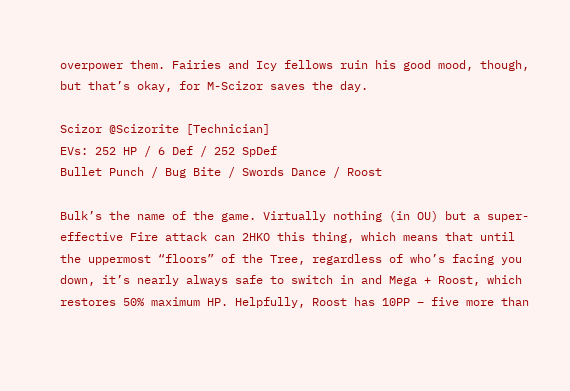overpower them. Fairies and Icy fellows ruin his good mood, though, but that’s okay, for M-Scizor saves the day.

Scizor @Scizorite [Technician]
EVs: 252 HP / 6 Def / 252 SpDef
Bullet Punch / Bug Bite / Swords Dance / Roost

Bulk’s the name of the game. Virtually nothing (in OU) but a super-effective Fire attack can 2HKO this thing, which means that until the uppermost “floors” of the Tree, regardless of who’s facing you down, it’s nearly always safe to switch in and Mega + Roost, which restores 50% maximum HP. Helpfully, Roost has 10PP – five more than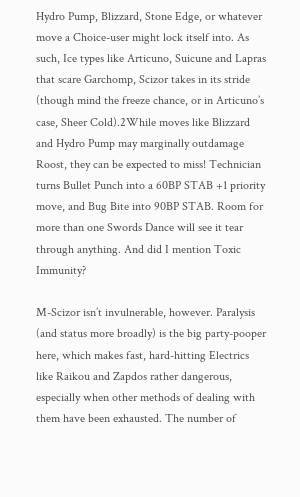Hydro Pump, Blizzard, Stone Edge, or whatever move a Choice-user might lock itself into. As such, Ice types like Articuno, Suicune and Lapras that scare Garchomp, Scizor takes in its stride (though mind the freeze chance, or in Articuno’s case, Sheer Cold).2While moves like Blizzard and Hydro Pump may marginally outdamage Roost, they can be expected to miss! Technician turns Bullet Punch into a 60BP STAB +1 priority move, and Bug Bite into 90BP STAB. Room for more than one Swords Dance will see it tear through anything. And did I mention Toxic Immunity?

M-Scizor isn’t invulnerable, however. Paralysis (and status more broadly) is the big party-pooper here, which makes fast, hard-hitting Electrics like Raikou and Zapdos rather dangerous, especially when other methods of dealing with them have been exhausted. The number of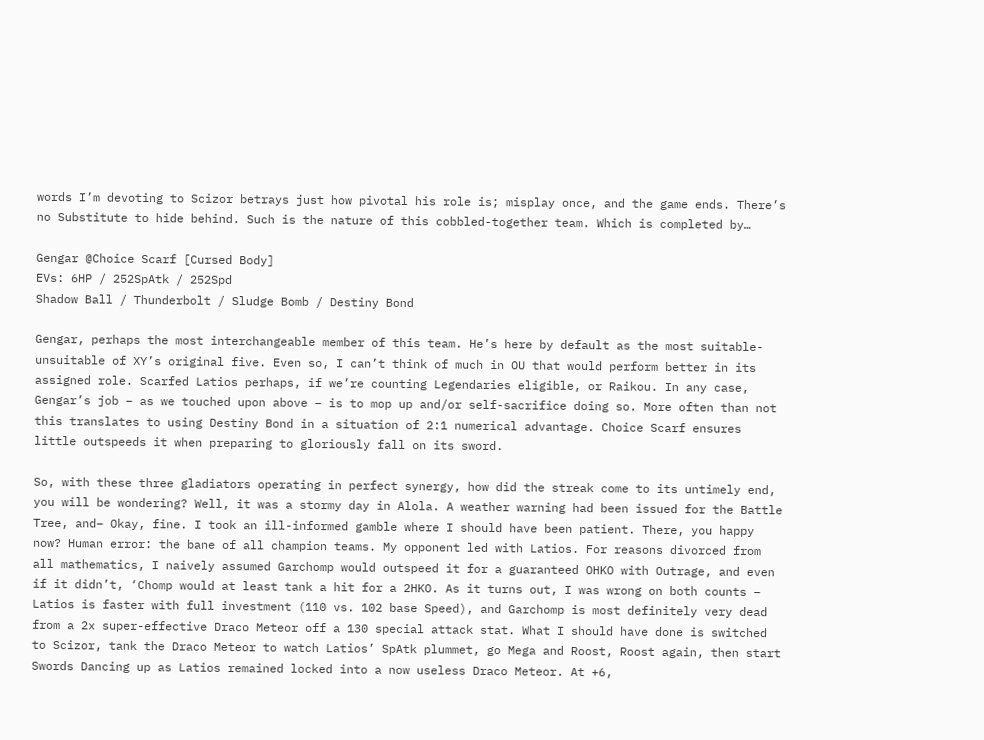words I’m devoting to Scizor betrays just how pivotal his role is; misplay once, and the game ends. There’s no Substitute to hide behind. Such is the nature of this cobbled-together team. Which is completed by…

Gengar @Choice Scarf [Cursed Body]
EVs: 6HP / 252SpAtk / 252Spd
Shadow Ball / Thunderbolt / Sludge Bomb / Destiny Bond

Gengar, perhaps the most interchangeable member of this team. He’s here by default as the most suitable-unsuitable of XY’s original five. Even so, I can’t think of much in OU that would perform better in its assigned role. Scarfed Latios perhaps, if we’re counting Legendaries eligible, or Raikou. In any case, Gengar’s job – as we touched upon above – is to mop up and/or self-sacrifice doing so. More often than not this translates to using Destiny Bond in a situation of 2:1 numerical advantage. Choice Scarf ensures little outspeeds it when preparing to gloriously fall on its sword.

So, with these three gladiators operating in perfect synergy, how did the streak come to its untimely end, you will be wondering? Well, it was a stormy day in Alola. A weather warning had been issued for the Battle Tree, and– Okay, fine. I took an ill-informed gamble where I should have been patient. There, you happy now? Human error: the bane of all champion teams. My opponent led with Latios. For reasons divorced from all mathematics, I naively assumed Garchomp would outspeed it for a guaranteed OHKO with Outrage, and even if it didn’t, ‘Chomp would at least tank a hit for a 2HKO. As it turns out, I was wrong on both counts – Latios is faster with full investment (110 vs. 102 base Speed), and Garchomp is most definitely very dead from a 2x super-effective Draco Meteor off a 130 special attack stat. What I should have done is switched to Scizor, tank the Draco Meteor to watch Latios’ SpAtk plummet, go Mega and Roost, Roost again, then start Swords Dancing up as Latios remained locked into a now useless Draco Meteor. At +6,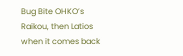Bug Bite OHKO’s Raikou, then Latios when it comes back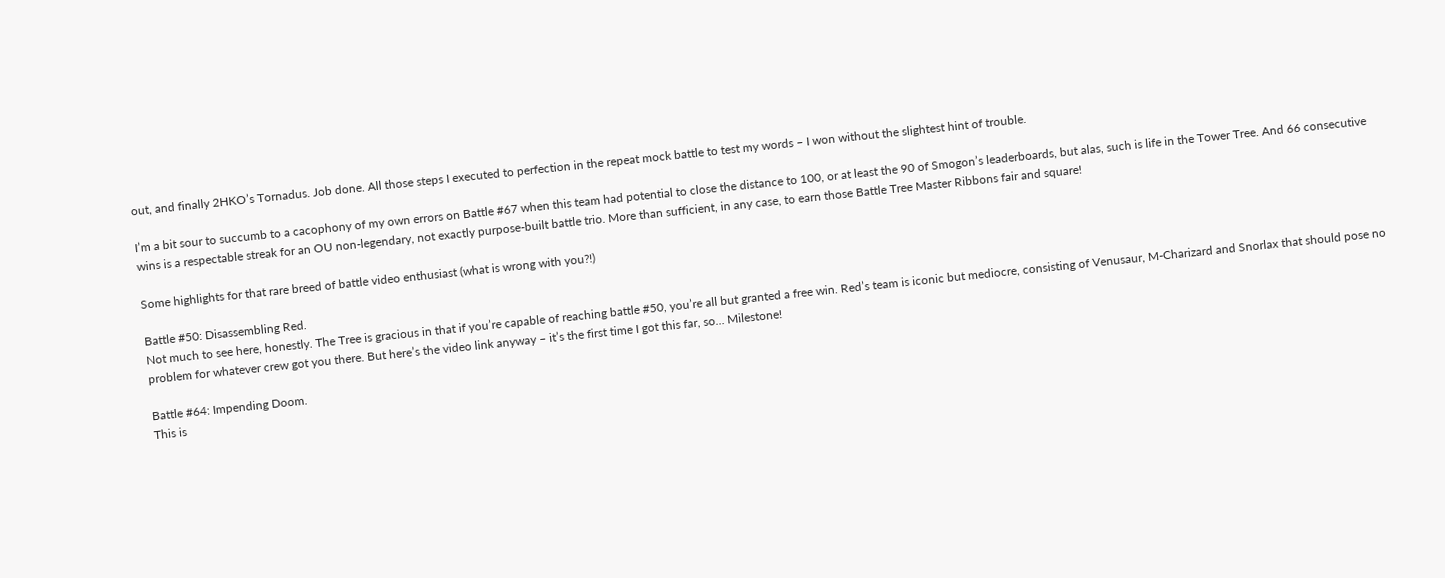out, and finally 2HKO’s Tornadus. Job done. All those steps I executed to perfection in the repeat mock battle to test my words – I won without the slightest hint of trouble.

I’m a bit sour to succumb to a cacophony of my own errors on Battle #67 when this team had potential to close the distance to 100, or at least the 90 of Smogon’s leaderboards, but alas, such is life in the Tower Tree. And 66 consecutive wins is a respectable streak for an OU non-legendary, not exactly purpose-built battle trio. More than sufficient, in any case, to earn those Battle Tree Master Ribbons fair and square!

Some highlights for that rare breed of battle video enthusiast (what is wrong with you?!)

Battle #50: Disassembling Red.
Not much to see here, honestly. The Tree is gracious in that if you’re capable of reaching battle #50, you’re all but granted a free win. Red’s team is iconic but mediocre, consisting of Venusaur, M-Charizard and Snorlax that should pose no problem for whatever crew got you there. But here’s the video link anyway – it’s the first time I got this far, so… Milestone!

Battle #64: Impending Doom.
This is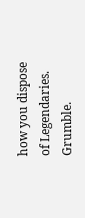how you dispose of Legendaries. Grumble.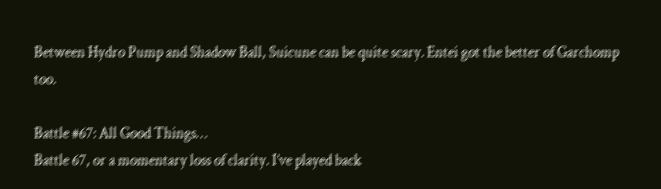Between Hydro Pump and Shadow Ball, Suicune can be quite scary. Entei got the better of Garchomp too.

Battle #67: All Good Things…
Battle 67, or a momentary loss of clarity. I’ve played back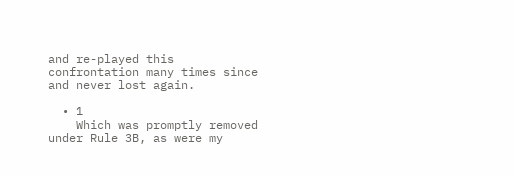and re-played this confrontation many times since and never lost again.

  • 1
    Which was promptly removed under Rule 3B, as were my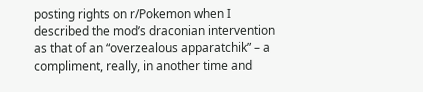posting rights on r/Pokemon when I described the mod’s draconian intervention as that of an “overzealous apparatchik” – a compliment, really, in another time and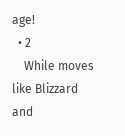age!
  • 2
    While moves like Blizzard and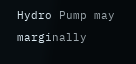Hydro Pump may marginally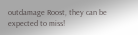outdamage Roost, they can be expected to miss!